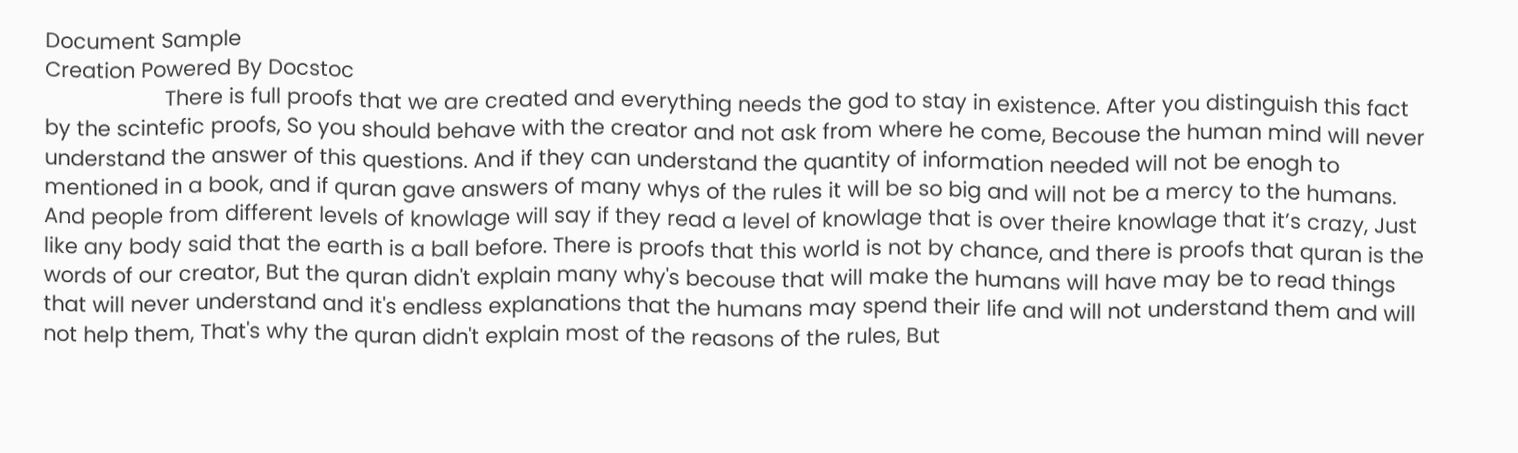Document Sample
Creation Powered By Docstoc
                    There is full proofs that we are created and everything needs the god to stay in existence. After you distinguish this fact by the scintefic proofs, So you should behave with the creator and not ask from where he come, Becouse the human mind will never understand the answer of this questions. And if they can understand the quantity of information needed will not be enogh to mentioned in a book, and if quran gave answers of many whys of the rules it will be so big and will not be a mercy to the humans. And people from different levels of knowlage will say if they read a level of knowlage that is over theire knowlage that it’s crazy, Just like any body said that the earth is a ball before. There is proofs that this world is not by chance, and there is proofs that quran is the words of our creator, But the quran didn't explain many why's becouse that will make the humans will have may be to read things that will never understand and it's endless explanations that the humans may spend their life and will not understand them and will not help them, That's why the quran didn't explain most of the reasons of the rules, But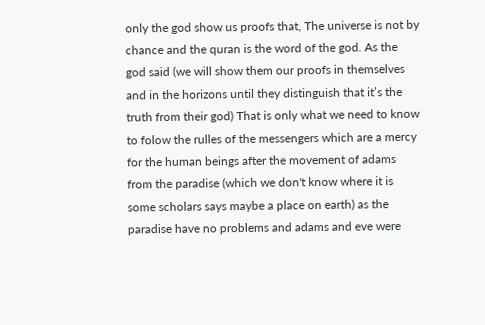only the god show us proofs that, The universe is not by chance and the quran is the word of the god. As the god said (we will show them our proofs in themselves and in the horizons until they distinguish that it’s the truth from their god) That is only what we need to know to folow the rulles of the messengers which are a mercy for the human beings after the movement of adams from the paradise (which we don't know where it is some scholars says maybe a place on earth) as the paradise have no problems and adams and eve were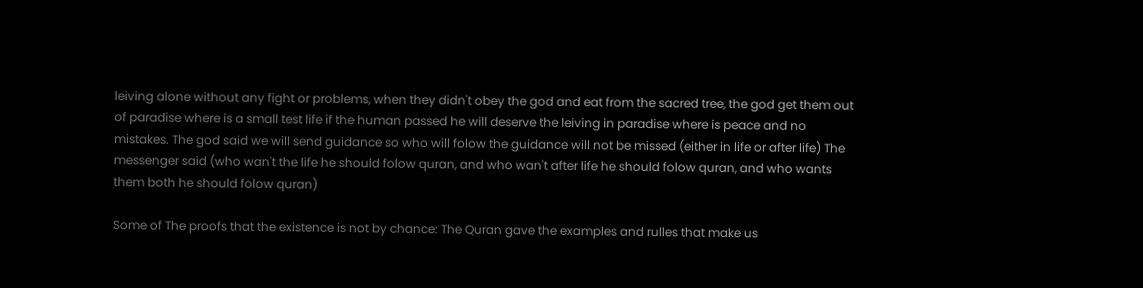leiving alone without any fight or problems, when they didn't obey the god and eat from the sacred tree, the god get them out of paradise where is a small test life if the human passed he will deserve the leiving in paradise where is peace and no mistakes. The god said we will send guidance so who will folow the guidance will not be missed (either in life or after life) The messenger said (who wan't the life he should folow quran, and who wan't after life he should folow quran, and who wants them both he should folow quran)

Some of The proofs that the existence is not by chance: The Quran gave the examples and rulles that make us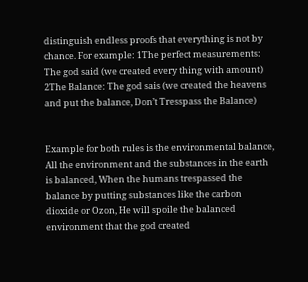distinguish endless proofs that everything is not by chance. For example: 1The perfect measurements: The god said (we created every thing with amount) 2The Balance: The god sais (we created the heavens and put the balance, Don’t Tresspass the Balance)


Example for both rules is the environmental balance, All the environment and the substances in the earth is balanced, When the humans trespassed the balance by putting substances like the carbon dioxide or Ozon, He will spoile the balanced environment that the god created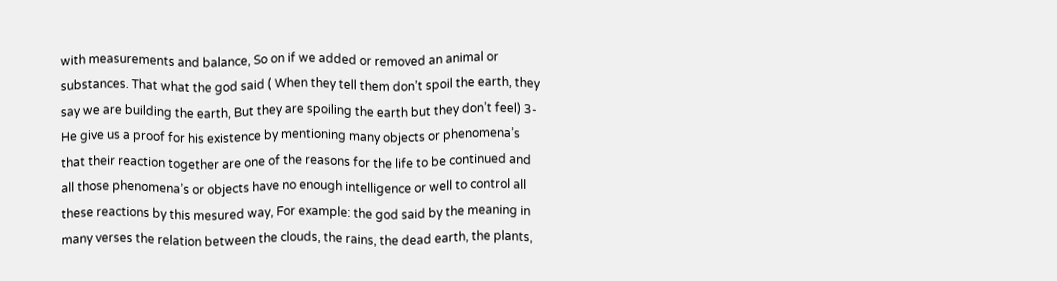with measurements and balance, So on if we added or removed an animal or substances. That what the god said ( When they tell them don’t spoil the earth, they say we are building the earth, But they are spoiling the earth but they don’t feel) 3-He give us a proof for his existence by mentioning many objects or phenomena’s that their reaction together are one of the reasons for the life to be continued and all those phenomena’s or objects have no enough intelligence or well to control all these reactions by this mesured way, For example: the god said by the meaning in many verses the relation between the clouds, the rains, the dead earth, the plants,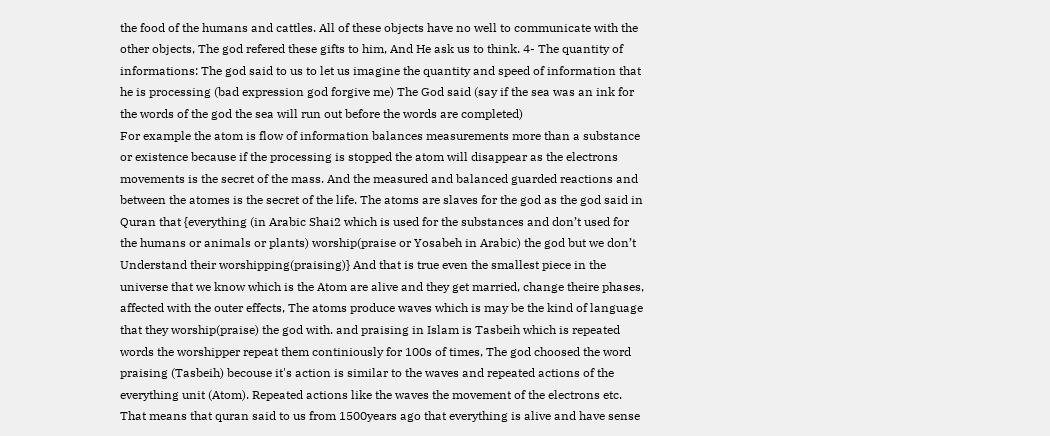the food of the humans and cattles. All of these objects have no well to communicate with the other objects, The god refered these gifts to him, And He ask us to think. 4- The quantity of informations: The god said to us to let us imagine the quantity and speed of information that he is processing (bad expression god forgive me) The God said (say if the sea was an ink for the words of the god the sea will run out before the words are completed)
For example the atom is flow of information balances measurements more than a substance or existence because if the processing is stopped the atom will disappear as the electrons movements is the secret of the mass. And the measured and balanced guarded reactions and between the atomes is the secret of the life. The atoms are slaves for the god as the god said in Quran that {everything (in Arabic Shai2 which is used for the substances and don’t used for the humans or animals or plants) worship(praise or Yosabeh in Arabic) the god but we don’t Understand their worshipping(praising)} And that is true even the smallest piece in the universe that we know which is the Atom are alive and they get married, change theire phases, affected with the outer effects, The atoms produce waves which is may be the kind of language that they worship(praise) the god with. and praising in Islam is Tasbeih which is repeated words the worshipper repeat them continiously for 100s of times, The god choosed the word praising (Tasbeih) becouse it's action is similar to the waves and repeated actions of the everything unit (Atom). Repeated actions like the waves the movement of the electrons etc. That means that quran said to us from 1500years ago that everything is alive and have sense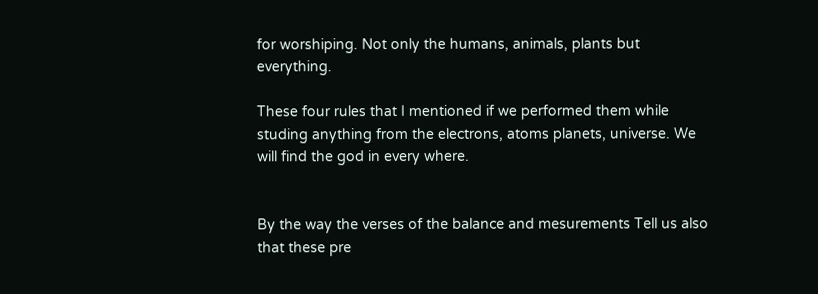for worshiping. Not only the humans, animals, plants but everything.

These four rules that I mentioned if we performed them while studing anything from the electrons, atoms planets, universe. We will find the god in every where.


By the way the verses of the balance and mesurements Tell us also that these pre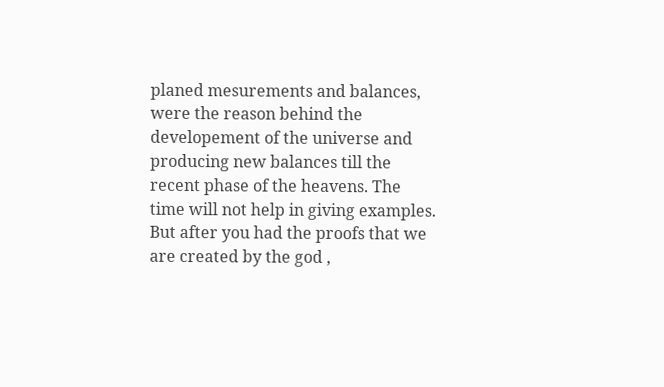planed mesurements and balances, were the reason behind the developement of the universe and producing new balances till the recent phase of the heavens. The time will not help in giving examples. But after you had the proofs that we are created by the god ,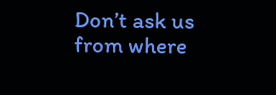Don’t ask us from where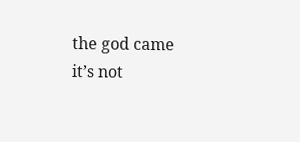the god came it’s not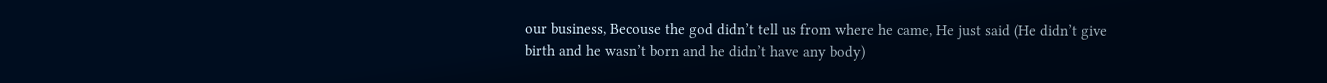our business, Becouse the god didn’t tell us from where he came, He just said (He didn’t give birth and he wasn’t born and he didn’t have any body)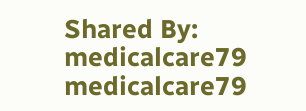Shared By:
medicalcare79 medicalcare79